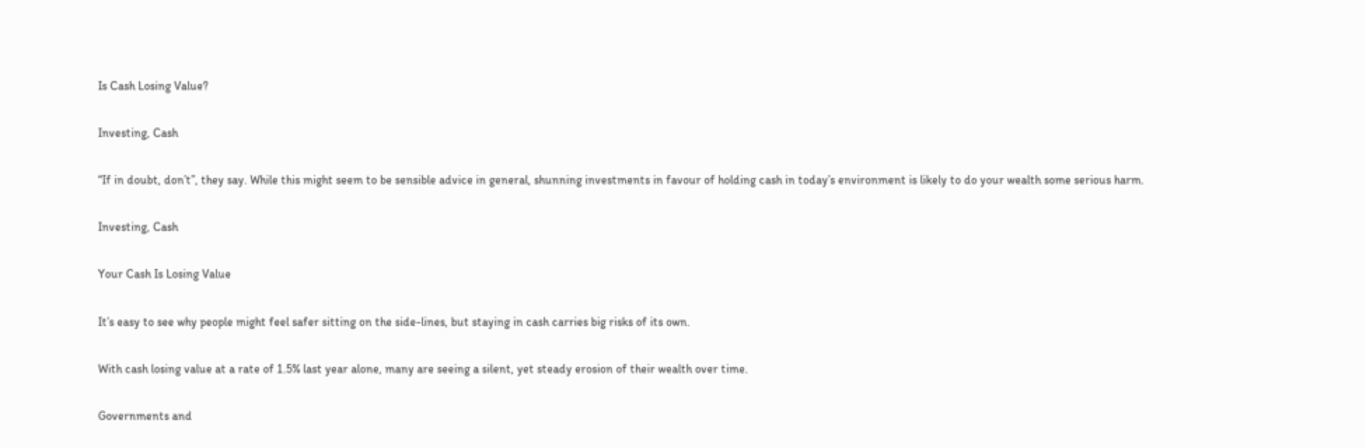Is Cash Losing Value?

Investing, Cash

“If in doubt, don’t”, they say. While this might seem to be sensible advice in general, shunning investments in favour of holding cash in today’s environment is likely to do your wealth some serious harm.

Investing, Cash

Your Cash Is Losing Value

It’s easy to see why people might feel safer sitting on the side-lines, but staying in cash carries big risks of its own.

With cash losing value at a rate of 1.5% last year alone, many are seeing a silent, yet steady erosion of their wealth over time.

Governments and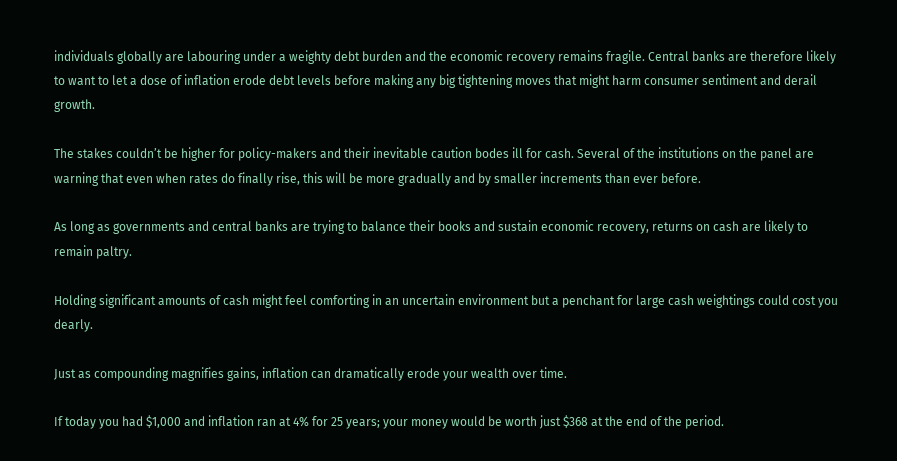individuals globally are labouring under a weighty debt burden and the economic recovery remains fragile. Central banks are therefore likely to want to let a dose of inflation erode debt levels before making any big tightening moves that might harm consumer sentiment and derail growth.

The stakes couldn’t be higher for policy-makers and their inevitable caution bodes ill for cash. Several of the institutions on the panel are warning that even when rates do finally rise, this will be more gradually and by smaller increments than ever before.

As long as governments and central banks are trying to balance their books and sustain economic recovery, returns on cash are likely to remain paltry.

Holding significant amounts of cash might feel comforting in an uncertain environment but a penchant for large cash weightings could cost you dearly.

Just as compounding magnifies gains, inflation can dramatically erode your wealth over time.

If today you had $1,000 and inflation ran at 4% for 25 years; your money would be worth just $368 at the end of the period.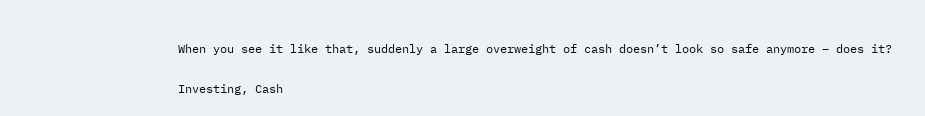When you see it like that, suddenly a large overweight of cash doesn’t look so safe anymore – does it?

Investing, Cash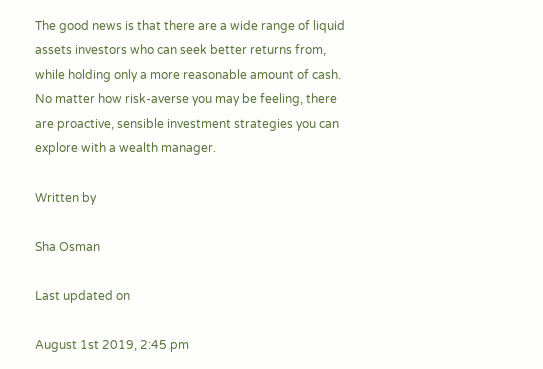The good news is that there are a wide range of liquid assets investors who can seek better returns from, while holding only a more reasonable amount of cash. No matter how risk-averse you may be feeling, there are proactive, sensible investment strategies you can explore with a wealth manager.

Written by

Sha Osman

Last updated on

August 1st 2019, 2:45 pm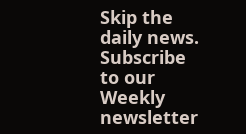Skip the daily news.
Subscribe to our Weekly newsletter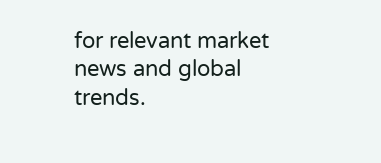for relevant market news and global trends.